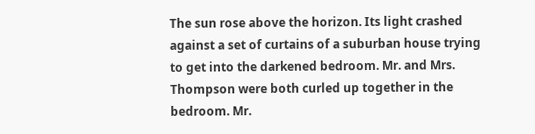The sun rose above the horizon. Its light crashed against a set of curtains of a suburban house trying to get into the darkened bedroom. Mr. and Mrs. Thompson were both curled up together in the bedroom. Mr.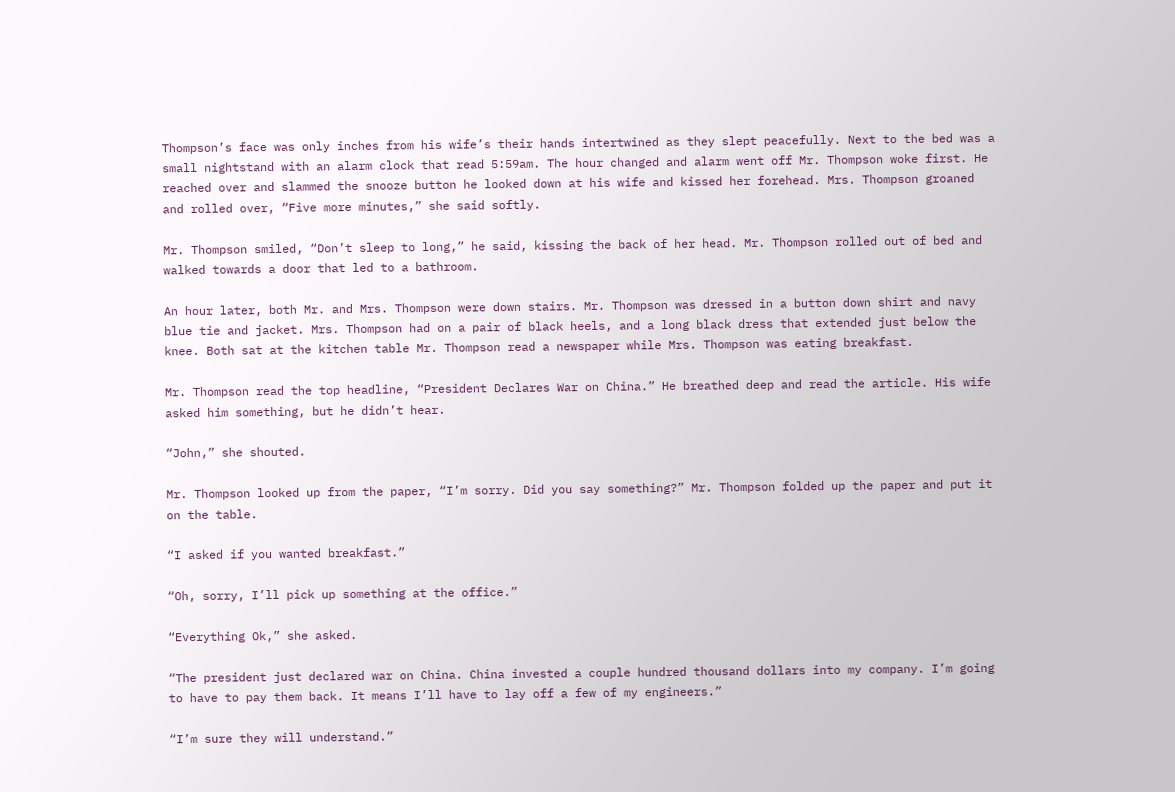Thompson’s face was only inches from his wife’s their hands intertwined as they slept peacefully. Next to the bed was a small nightstand with an alarm clock that read 5:59am. The hour changed and alarm went off Mr. Thompson woke first. He reached over and slammed the snooze button he looked down at his wife and kissed her forehead. Mrs. Thompson groaned and rolled over, “Five more minutes,” she said softly.

Mr. Thompson smiled, “Don’t sleep to long,” he said, kissing the back of her head. Mr. Thompson rolled out of bed and walked towards a door that led to a bathroom.

An hour later, both Mr. and Mrs. Thompson were down stairs. Mr. Thompson was dressed in a button down shirt and navy blue tie and jacket. Mrs. Thompson had on a pair of black heels, and a long black dress that extended just below the knee. Both sat at the kitchen table Mr. Thompson read a newspaper while Mrs. Thompson was eating breakfast.

Mr. Thompson read the top headline, “President Declares War on China.” He breathed deep and read the article. His wife asked him something, but he didn’t hear.

“John,” she shouted.

Mr. Thompson looked up from the paper, “I’m sorry. Did you say something?” Mr. Thompson folded up the paper and put it on the table.

“I asked if you wanted breakfast.”

“Oh, sorry, I’ll pick up something at the office.”

“Everything Ok,” she asked.

“The president just declared war on China. China invested a couple hundred thousand dollars into my company. I’m going to have to pay them back. It means I’ll have to lay off a few of my engineers.”

“I’m sure they will understand.”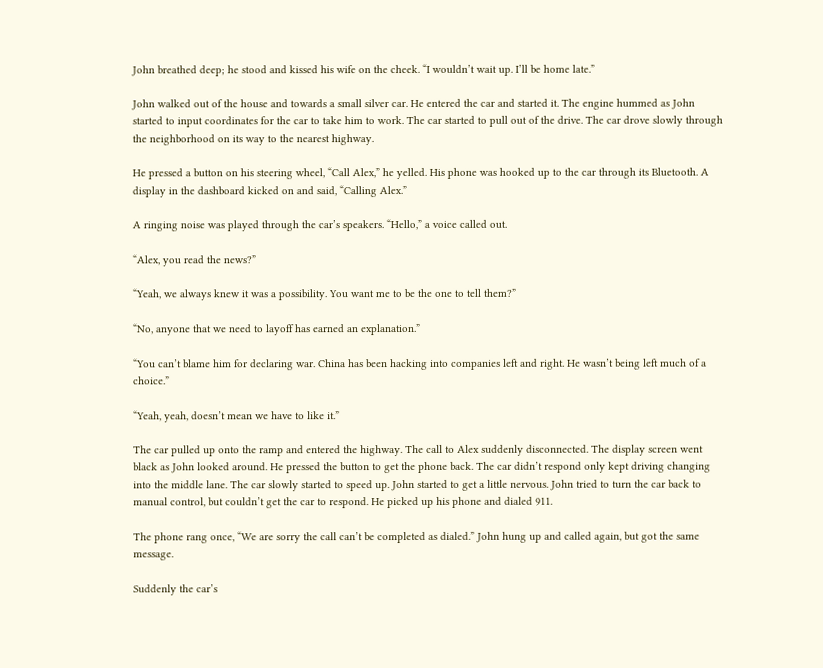John breathed deep; he stood and kissed his wife on the cheek. “I wouldn’t wait up. I’ll be home late.”

John walked out of the house and towards a small silver car. He entered the car and started it. The engine hummed as John started to input coordinates for the car to take him to work. The car started to pull out of the drive. The car drove slowly through the neighborhood on its way to the nearest highway.

He pressed a button on his steering wheel, “Call Alex,” he yelled. His phone was hooked up to the car through its Bluetooth. A display in the dashboard kicked on and said, “Calling Alex.”

A ringing noise was played through the car’s speakers. “Hello,” a voice called out.

“Alex, you read the news?”

“Yeah, we always knew it was a possibility. You want me to be the one to tell them?”

“No, anyone that we need to layoff has earned an explanation.”

“You can’t blame him for declaring war. China has been hacking into companies left and right. He wasn’t being left much of a choice.”

“Yeah, yeah, doesn’t mean we have to like it.”

The car pulled up onto the ramp and entered the highway. The call to Alex suddenly disconnected. The display screen went black as John looked around. He pressed the button to get the phone back. The car didn’t respond only kept driving changing into the middle lane. The car slowly started to speed up. John started to get a little nervous. John tried to turn the car back to manual control, but couldn’t get the car to respond. He picked up his phone and dialed 911.

The phone rang once, “We are sorry the call can’t be completed as dialed.” John hung up and called again, but got the same message.

Suddenly the car’s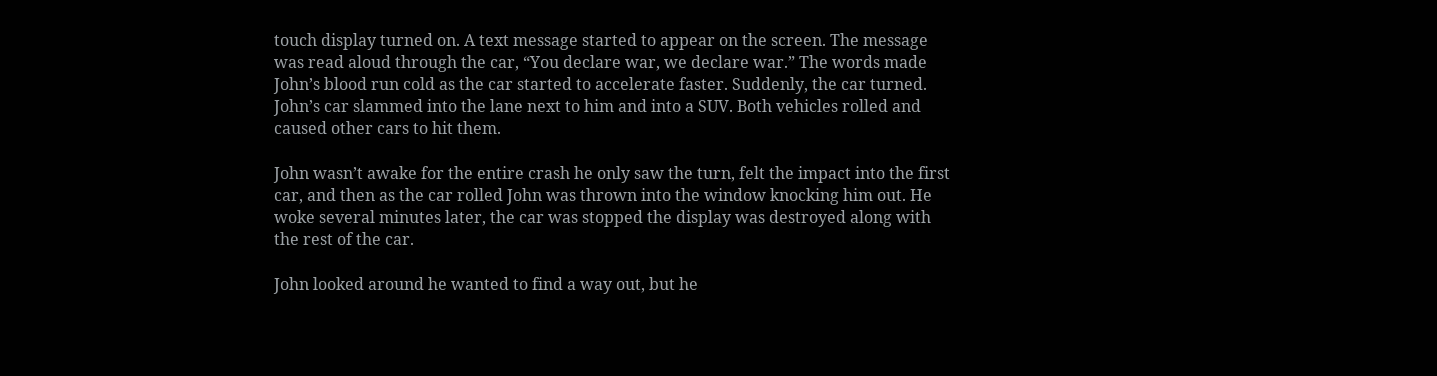touch display turned on. A text message started to appear on the screen. The message was read aloud through the car, “You declare war, we declare war.” The words made John’s blood run cold as the car started to accelerate faster. Suddenly, the car turned. John’s car slammed into the lane next to him and into a SUV. Both vehicles rolled and caused other cars to hit them.

John wasn’t awake for the entire crash he only saw the turn, felt the impact into the first car, and then as the car rolled John was thrown into the window knocking him out. He woke several minutes later, the car was stopped the display was destroyed along with the rest of the car.

John looked around he wanted to find a way out, but he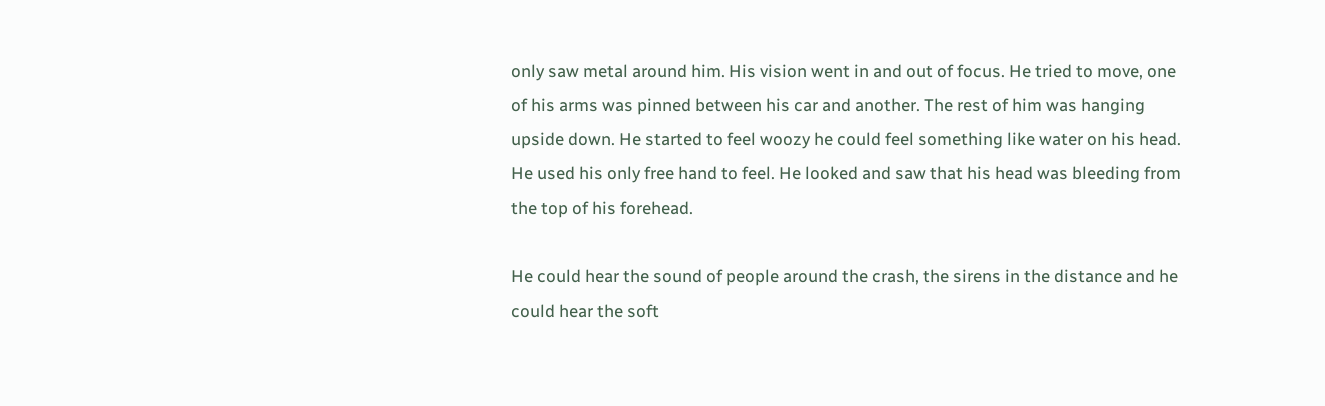only saw metal around him. His vision went in and out of focus. He tried to move, one of his arms was pinned between his car and another. The rest of him was hanging upside down. He started to feel woozy he could feel something like water on his head. He used his only free hand to feel. He looked and saw that his head was bleeding from the top of his forehead.

He could hear the sound of people around the crash, the sirens in the distance and he could hear the soft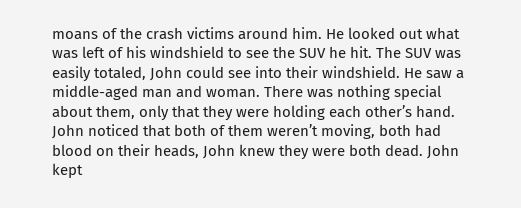moans of the crash victims around him. He looked out what was left of his windshield to see the SUV he hit. The SUV was easily totaled, John could see into their windshield. He saw a middle-aged man and woman. There was nothing special about them, only that they were holding each other’s hand. John noticed that both of them weren’t moving, both had blood on their heads, John knew they were both dead. John kept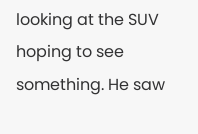looking at the SUV hoping to see something. He saw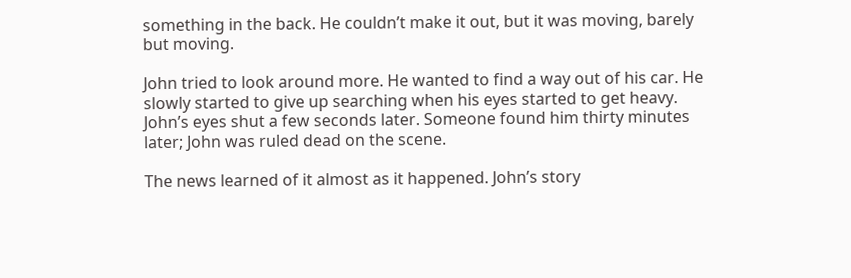something in the back. He couldn’t make it out, but it was moving, barely but moving.

John tried to look around more. He wanted to find a way out of his car. He slowly started to give up searching when his eyes started to get heavy. John’s eyes shut a few seconds later. Someone found him thirty minutes later; John was ruled dead on the scene.

The news learned of it almost as it happened. John’s story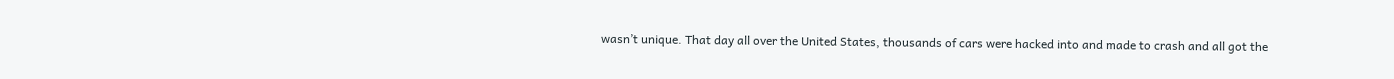wasn’t unique. That day all over the United States, thousands of cars were hacked into and made to crash and all got the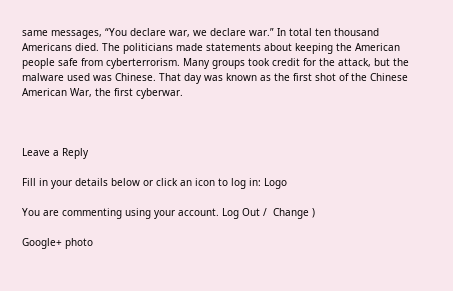same messages, “You declare war, we declare war.” In total ten thousand Americans died. The politicians made statements about keeping the American people safe from cyberterrorism. Many groups took credit for the attack, but the malware used was Chinese. That day was known as the first shot of the Chinese American War, the first cyberwar.



Leave a Reply

Fill in your details below or click an icon to log in: Logo

You are commenting using your account. Log Out /  Change )

Google+ photo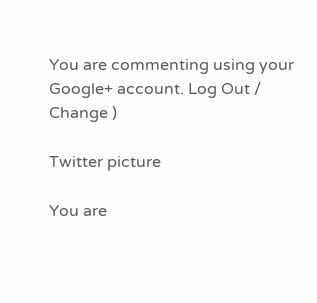You are commenting using your Google+ account. Log Out /  Change )

Twitter picture

You are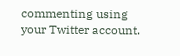commenting using your Twitter account.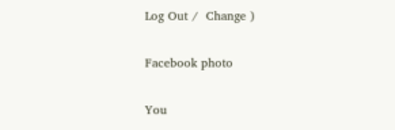Log Out /  Change )

Facebook photo

You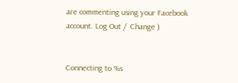are commenting using your Facebook account. Log Out /  Change )


Connecting to %s